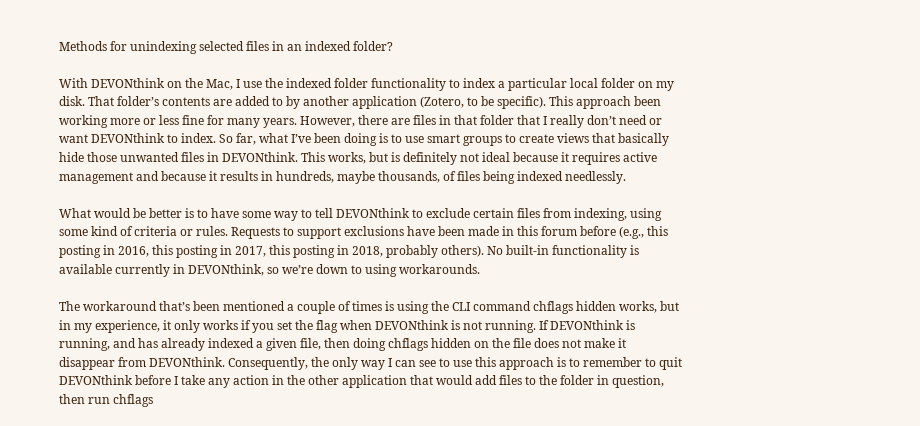Methods for unindexing selected files in an indexed folder?

With DEVONthink on the Mac, I use the indexed folder functionality to index a particular local folder on my disk. That folder’s contents are added to by another application (Zotero, to be specific). This approach been working more or less fine for many years. However, there are files in that folder that I really don’t need or want DEVONthink to index. So far, what I’ve been doing is to use smart groups to create views that basically hide those unwanted files in DEVONthink. This works, but is definitely not ideal because it requires active management and because it results in hundreds, maybe thousands, of files being indexed needlessly.

What would be better is to have some way to tell DEVONthink to exclude certain files from indexing, using some kind of criteria or rules. Requests to support exclusions have been made in this forum before (e.g., this posting in 2016, this posting in 2017, this posting in 2018, probably others). No built-in functionality is available currently in DEVONthink, so we’re down to using workarounds.

The workaround that’s been mentioned a couple of times is using the CLI command chflags hidden works, but in my experience, it only works if you set the flag when DEVONthink is not running. If DEVONthink is running, and has already indexed a given file, then doing chflags hidden on the file does not make it disappear from DEVONthink. Consequently, the only way I can see to use this approach is to remember to quit DEVONthink before I take any action in the other application that would add files to the folder in question, then run chflags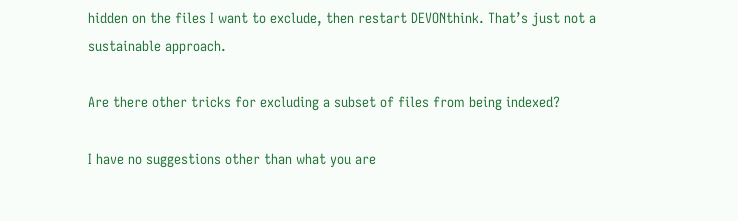hidden on the files I want to exclude, then restart DEVONthink. That’s just not a sustainable approach.

Are there other tricks for excluding a subset of files from being indexed?

I have no suggestions other than what you are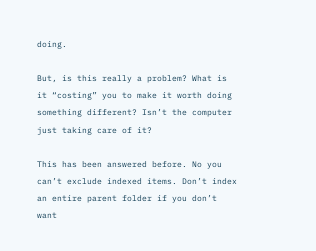doing.

But, is this really a problem? What is it “costing” you to make it worth doing something different? Isn’t the computer just taking care of it?

This has been answered before. No you can’t exclude indexed items. Don’t index an entire parent folder if you don’t want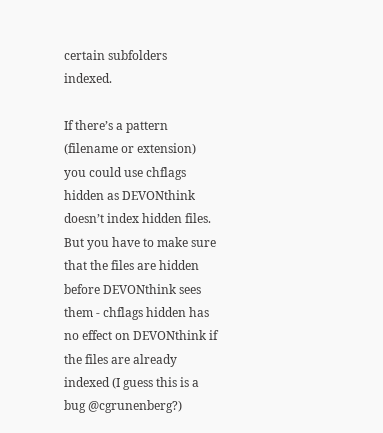certain subfolders indexed.

If there’s a pattern (filename or extension) you could use chflags hidden as DEVONthink doesn’t index hidden files. But you have to make sure that the files are hidden before DEVONthink sees them - chflags hidden has no effect on DEVONthink if the files are already indexed (I guess this is a bug @cgrunenberg?)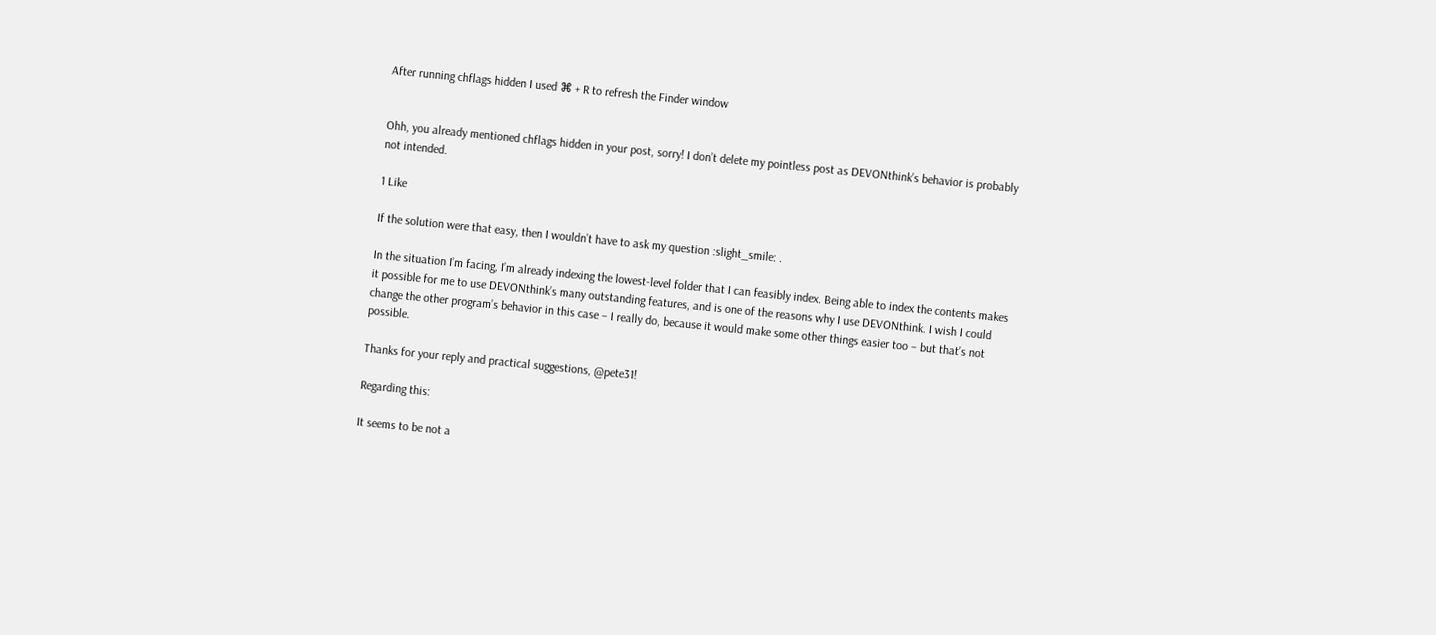After running chflags hidden I used ⌘ + R to refresh the Finder window


Ohh, you already mentioned chflags hidden in your post, sorry! I don’t delete my pointless post as DEVONthink’s behavior is probably not intended.

1 Like

If the solution were that easy, then I wouldn’t have to ask my question :slight_smile: .

In the situation I’m facing, I’m already indexing the lowest-level folder that I can feasibly index. Being able to index the contents makes it possible for me to use DEVONthink’s many outstanding features, and is one of the reasons why I use DEVONthink. I wish I could change the other program’s behavior in this case – I really do, because it would make some other things easier too – but that’s not possible.

Thanks for your reply and practical suggestions, @pete31!

Regarding this:

It seems to be not a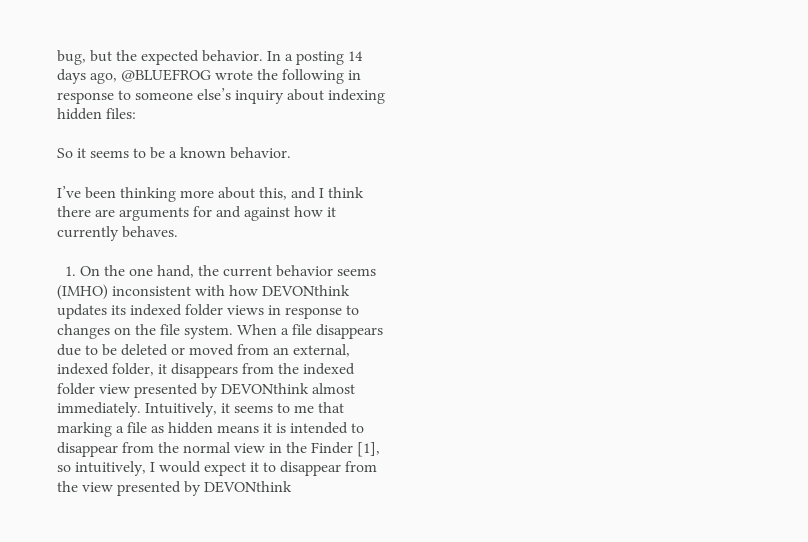bug, but the expected behavior. In a posting 14 days ago, @BLUEFROG wrote the following in response to someone else’s inquiry about indexing hidden files:

So it seems to be a known behavior.

I’ve been thinking more about this, and I think there are arguments for and against how it currently behaves.

  1. On the one hand, the current behavior seems (IMHO) inconsistent with how DEVONthink updates its indexed folder views in response to changes on the file system. When a file disappears due to be deleted or moved from an external, indexed folder, it disappears from the indexed folder view presented by DEVONthink almost immediately. Intuitively, it seems to me that marking a file as hidden means it is intended to disappear from the normal view in the Finder [1], so intuitively, I would expect it to disappear from the view presented by DEVONthink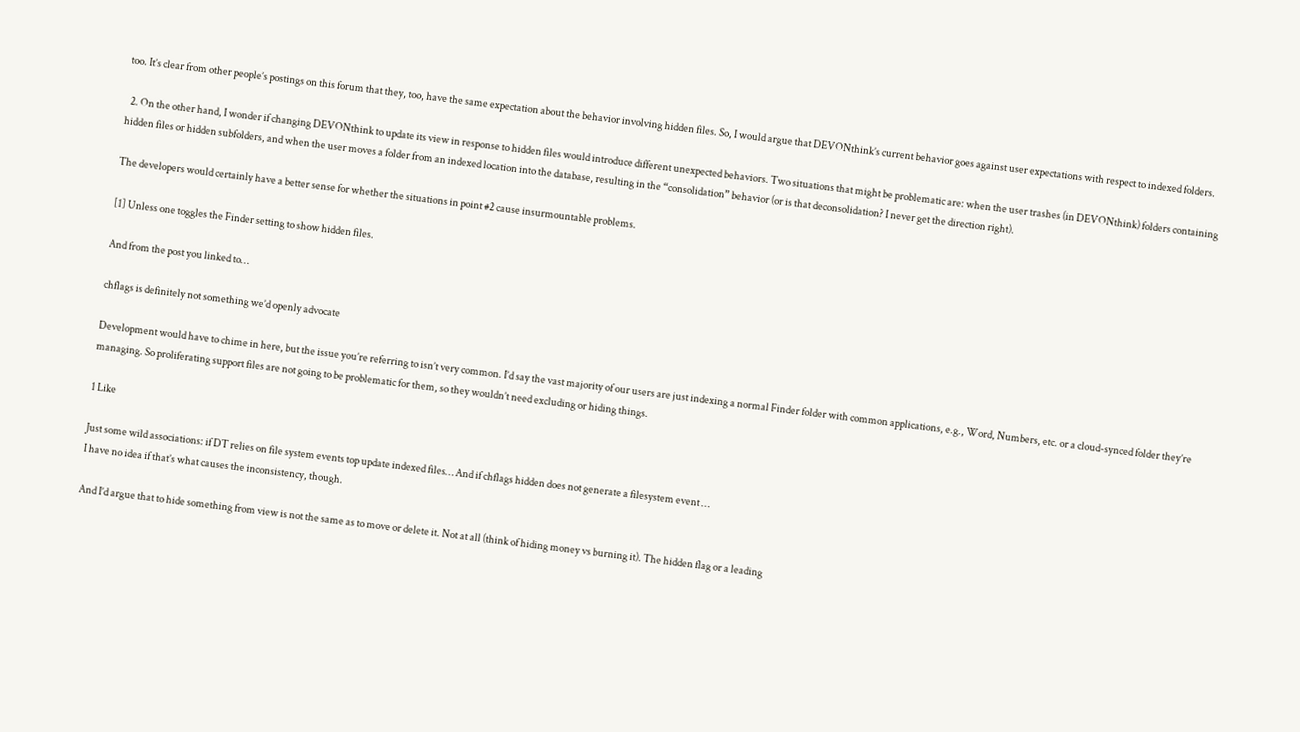too. It’s clear from other people’s postings on this forum that they, too, have the same expectation about the behavior involving hidden files. So, I would argue that DEVONthink’s current behavior goes against user expectations with respect to indexed folders.

  2. On the other hand, I wonder if changing DEVONthink to update its view in response to hidden files would introduce different unexpected behaviors. Two situations that might be problematic are: when the user trashes (in DEVONthink) folders containing hidden files or hidden subfolders, and when the user moves a folder from an indexed location into the database, resulting in the “consolidation” behavior (or is that deconsolidation? I never get the direction right).

The developers would certainly have a better sense for whether the situations in point #2 cause insurmountable problems.

[1] Unless one toggles the Finder setting to show hidden files.

And from the post you linked to…

chflags is definitely not something we’d openly advocate

Development would have to chime in here, but the issue you’re referring to isn’t very common. I’d say the vast majority of our users are just indexing a normal Finder folder with common applications, e.g., Word, Numbers, etc. or a cloud-synced folder they’re managing. So proliferating support files are not going to be problematic for them, so they wouldn’t need excluding or hiding things.

1 Like

Just some wild associations: if DT relies on file system events top update indexed files… And if chflags hidden does not generate a filesystem event …
I have no idea if that’s what causes the inconsistency, though.

And I’d argue that to hide something from view is not the same as to move or delete it. Not at all (think of hiding money vs burning it). The hidden flag or a leading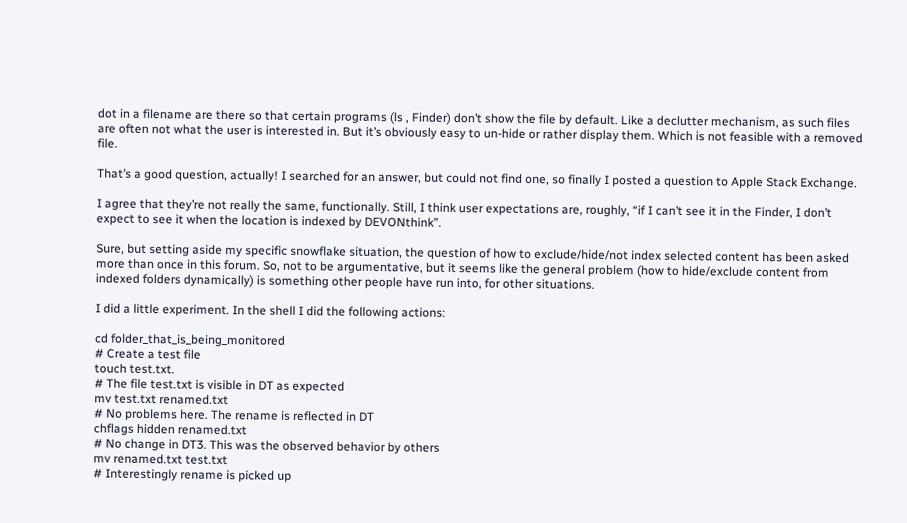dot in a filename are there so that certain programs (ls , Finder) don’t show the file by default. Like a declutter mechanism, as such files are often not what the user is interested in. But it’s obviously easy to un-hide or rather display them. Which is not feasible with a removed file.

That’s a good question, actually! I searched for an answer, but could not find one, so finally I posted a question to Apple Stack Exchange.

I agree that they’re not really the same, functionally. Still, I think user expectations are, roughly, “if I can’t see it in the Finder, I don’t expect to see it when the location is indexed by DEVONthink”.

Sure, but setting aside my specific snowflake situation, the question of how to exclude/hide/not index selected content has been asked more than once in this forum. So, not to be argumentative, but it seems like the general problem (how to hide/exclude content from indexed folders dynamically) is something other people have run into, for other situations.

I did a little experiment. In the shell I did the following actions:

cd folder_that_is_being_monitored
# Create a test file
touch test.txt.
# The file test.txt is visible in DT as expected
mv test.txt renamed.txt
# No problems here. The rename is reflected in DT
chflags hidden renamed.txt
# No change in DT3. This was the observed behavior by others
mv renamed.txt test.txt
# Interestingly rename is picked up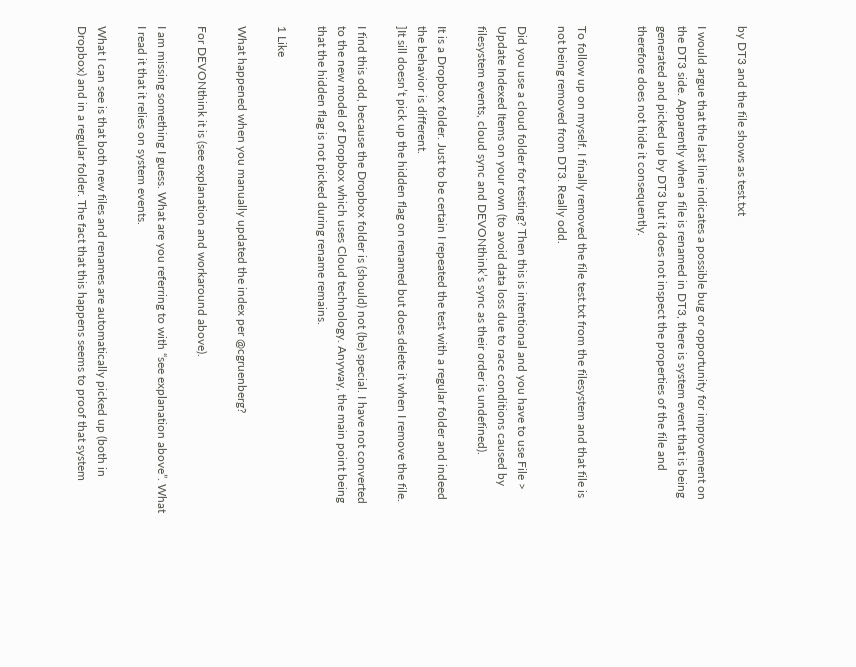by DT3 and the file shows as test.txt

I would argue that the last line indicates a possible bug or opportunity for improvement on the DT3 side. Apparently when a file is renamed in DT3, there is system event that is being generated and picked up by DT3 but it does not inspect the properties of the file and therefore does not hide it consequently.


To follow up on myself. I finally removed the file test.txt from the filesystem and that file is not being removed from DT3. Really odd.

Did you use a cloud folder for testing? Then this is intentional and you have to use File > Update Indexed Items on your own (to avoid data loss due to race conditions caused by filesystem events, cloud sync and DEVONthink’s sync as their order is undefined).

It is a Dropbox folder. Just to be certain I repeated the test with a regular folder and indeed the behavior is different.
]It sill doesn’t pick up the hidden flag on renamed but does delete it when I remove the file.

I find this odd, because the Dropbox folder is (should) not (be) special. I have not converted to the new model of Dropbox which uses Cloud technology. Anyway, the main point being that the hidden flag is not picked during rename remains.

1 Like

What happened when you manually updated the index per @cgruenberg?

For DEVONthink it is (see explanation and workaround above).

I am missing something I guess. What are you referring to with “see explanation above”. What I read it that it relies on system events.

What I can see is that both new files and renames are automatically picked up (both in Dropbox) and in a regular folder. The fact that this happens seems to proof that system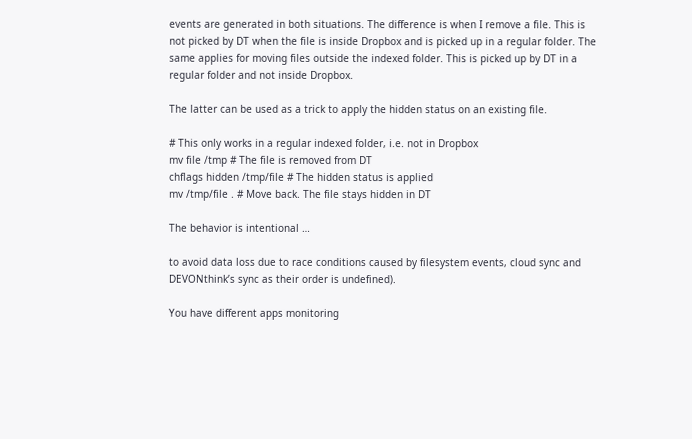events are generated in both situations. The difference is when I remove a file. This is not picked by DT when the file is inside Dropbox and is picked up in a regular folder. The same applies for moving files outside the indexed folder. This is picked up by DT in a regular folder and not inside Dropbox.

The latter can be used as a trick to apply the hidden status on an existing file.

# This only works in a regular indexed folder, i.e. not in Dropbox
mv file /tmp # The file is removed from DT
chflags hidden /tmp/file # The hidden status is applied
mv /tmp/file . # Move back. The file stays hidden in DT

The behavior is intentional …

to avoid data loss due to race conditions caused by filesystem events, cloud sync and DEVONthink’s sync as their order is undefined).

You have different apps monitoring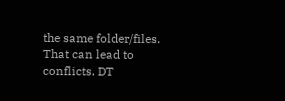the same folder/files. That can lead to conflicts. DT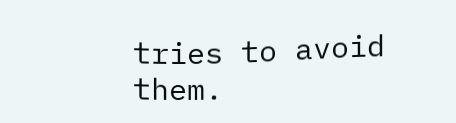tries to avoid them.